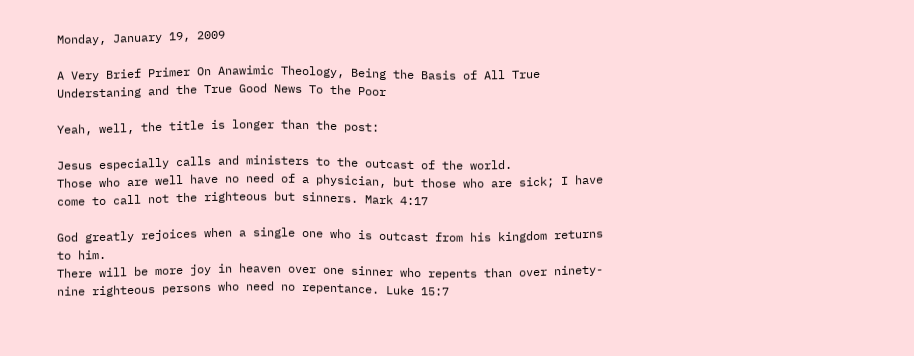Monday, January 19, 2009

A Very Brief Primer On Anawimic Theology, Being the Basis of All True Understaning and the True Good News To the Poor

Yeah, well, the title is longer than the post:

Jesus especially calls and ministers to the outcast of the world.
Those who are well have no need of a physician, but those who are sick; I have come to call not the righteous but sinners. Mark 4:17

God greatly rejoices when a single one who is outcast from his kingdom returns to him.
There will be more joy in heaven over one sinner who repents than over ninety-nine righteous persons who need no repentance. Luke 15:7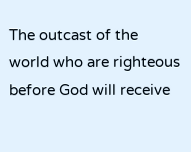The outcast of the world who are righteous before God will receive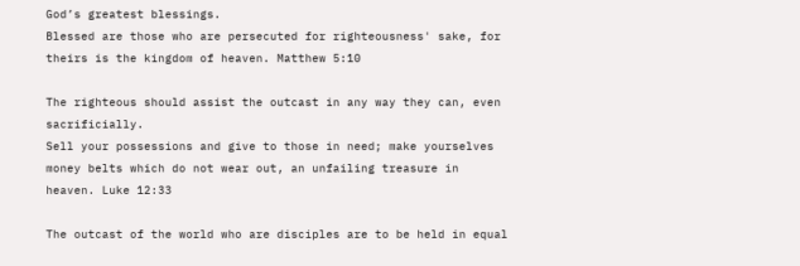God’s greatest blessings.
Blessed are those who are persecuted for righteousness' sake, for theirs is the kingdom of heaven. Matthew 5:10

The righteous should assist the outcast in any way they can, even sacrificially.
Sell your possessions and give to those in need; make yourselves money belts which do not wear out, an unfailing treasure in heaven. Luke 12:33

The outcast of the world who are disciples are to be held in equal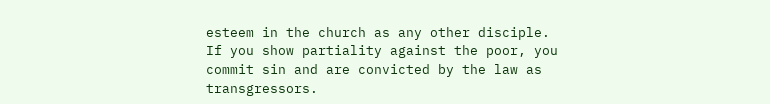esteem in the church as any other disciple.
If you show partiality against the poor, you commit sin and are convicted by the law as transgressors.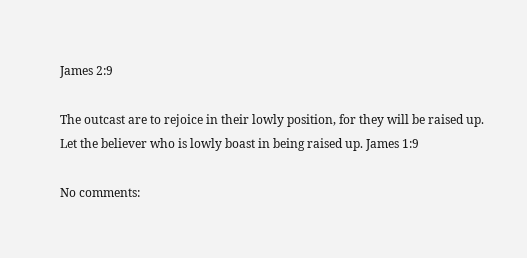James 2:9

The outcast are to rejoice in their lowly position, for they will be raised up.
Let the believer who is lowly boast in being raised up. James 1:9

No comments: